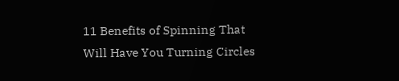11 Benefits of Spinning That Will Have You Turning Circles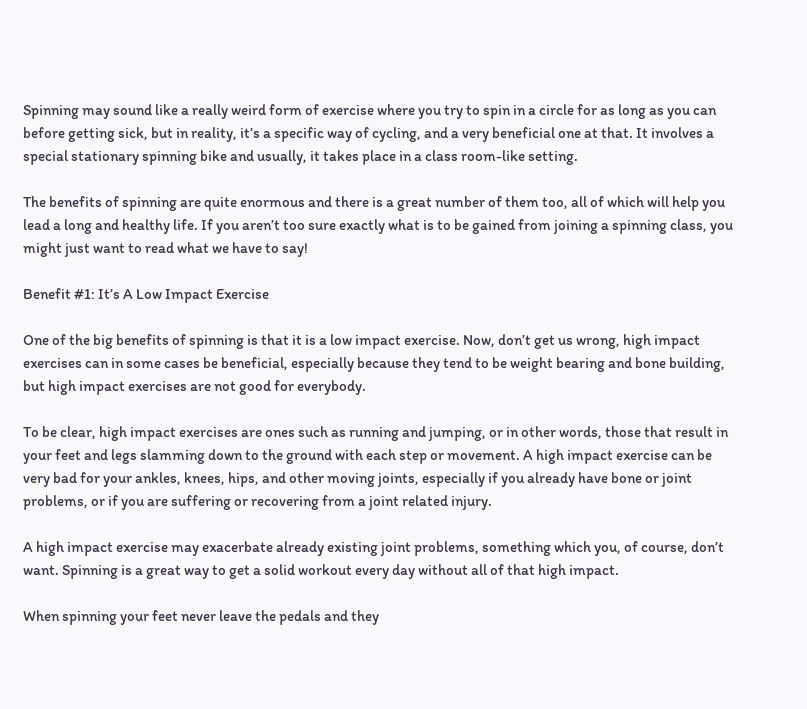Spinning may sound like a really weird form of exercise where you try to spin in a circle for as long as you can before getting sick, but in reality, it’s a specific way of cycling, and a very beneficial one at that. It involves a special stationary spinning bike and usually, it takes place in a class room-like setting.

The benefits of spinning are quite enormous and there is a great number of them too, all of which will help you lead a long and healthy life. If you aren’t too sure exactly what is to be gained from joining a spinning class, you might just want to read what we have to say!

Benefit #1: It’s A Low Impact Exercise

One of the big benefits of spinning is that it is a low impact exercise. Now, don’t get us wrong, high impact exercises can in some cases be beneficial, especially because they tend to be weight bearing and bone building, but high impact exercises are not good for everybody.

To be clear, high impact exercises are ones such as running and jumping, or in other words, those that result in your feet and legs slamming down to the ground with each step or movement. A high impact exercise can be very bad for your ankles, knees, hips, and other moving joints, especially if you already have bone or joint problems, or if you are suffering or recovering from a joint related injury.

A high impact exercise may exacerbate already existing joint problems, something which you, of course, don’t want. Spinning is a great way to get a solid workout every day without all of that high impact.

When spinning your feet never leave the pedals and they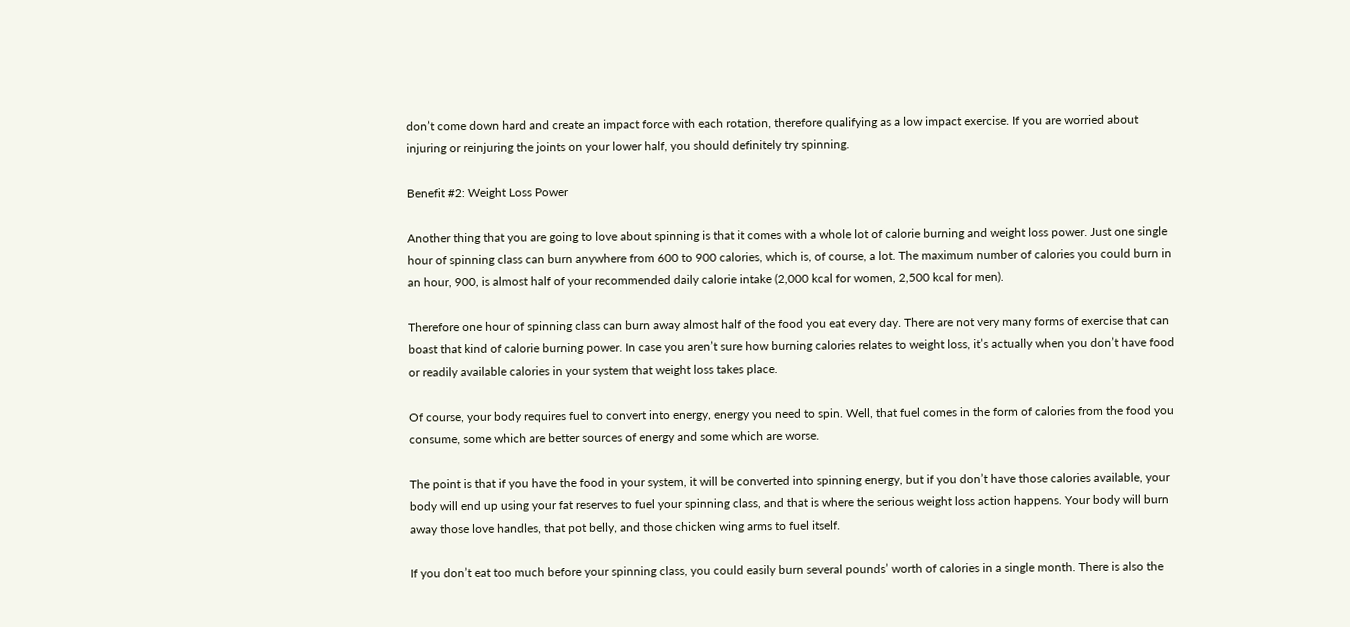don’t come down hard and create an impact force with each rotation, therefore qualifying as a low impact exercise. If you are worried about injuring or reinjuring the joints on your lower half, you should definitely try spinning.

Benefit #2: Weight Loss Power

Another thing that you are going to love about spinning is that it comes with a whole lot of calorie burning and weight loss power. Just one single hour of spinning class can burn anywhere from 600 to 900 calories, which is, of course, a lot. The maximum number of calories you could burn in an hour, 900, is almost half of your recommended daily calorie intake (2,000 kcal for women, 2,500 kcal for men).

Therefore one hour of spinning class can burn away almost half of the food you eat every day. There are not very many forms of exercise that can boast that kind of calorie burning power. In case you aren’t sure how burning calories relates to weight loss, it’s actually when you don’t have food or readily available calories in your system that weight loss takes place.

Of course, your body requires fuel to convert into energy, energy you need to spin. Well, that fuel comes in the form of calories from the food you consume, some which are better sources of energy and some which are worse.

The point is that if you have the food in your system, it will be converted into spinning energy, but if you don’t have those calories available, your body will end up using your fat reserves to fuel your spinning class, and that is where the serious weight loss action happens. Your body will burn away those love handles, that pot belly, and those chicken wing arms to fuel itself.

If you don’t eat too much before your spinning class, you could easily burn several pounds’ worth of calories in a single month. There is also the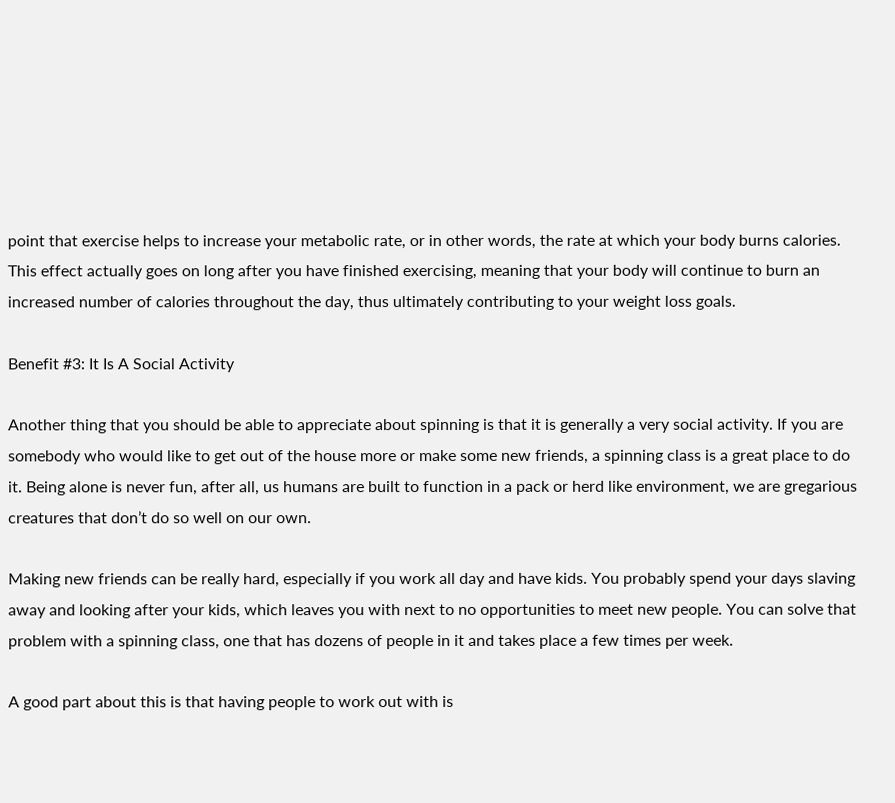point that exercise helps to increase your metabolic rate, or in other words, the rate at which your body burns calories. This effect actually goes on long after you have finished exercising, meaning that your body will continue to burn an increased number of calories throughout the day, thus ultimately contributing to your weight loss goals.

Benefit #3: It Is A Social Activity

Another thing that you should be able to appreciate about spinning is that it is generally a very social activity. If you are somebody who would like to get out of the house more or make some new friends, a spinning class is a great place to do it. Being alone is never fun, after all, us humans are built to function in a pack or herd like environment, we are gregarious creatures that don’t do so well on our own.

Making new friends can be really hard, especially if you work all day and have kids. You probably spend your days slaving away and looking after your kids, which leaves you with next to no opportunities to meet new people. You can solve that problem with a spinning class, one that has dozens of people in it and takes place a few times per week.

A good part about this is that having people to work out with is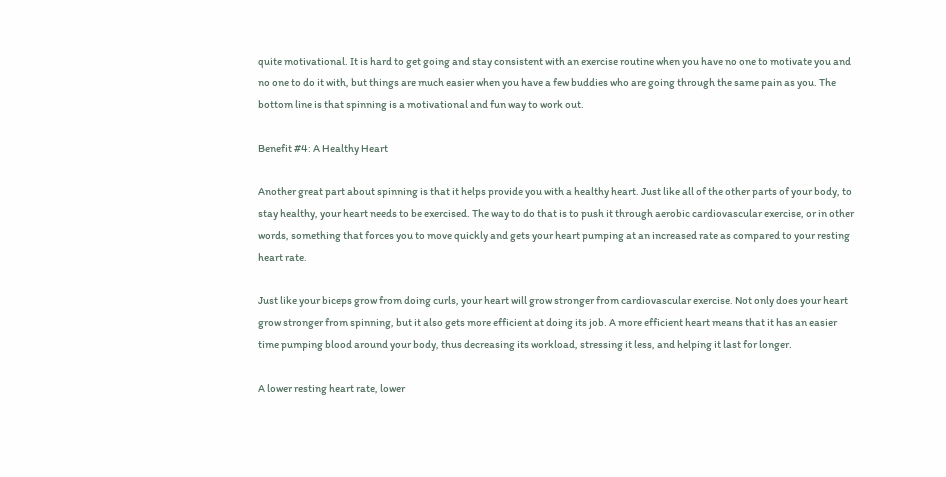quite motivational. It is hard to get going and stay consistent with an exercise routine when you have no one to motivate you and no one to do it with, but things are much easier when you have a few buddies who are going through the same pain as you. The bottom line is that spinning is a motivational and fun way to work out.

Benefit #4: A Healthy Heart

Another great part about spinning is that it helps provide you with a healthy heart. Just like all of the other parts of your body, to stay healthy, your heart needs to be exercised. The way to do that is to push it through aerobic cardiovascular exercise, or in other words, something that forces you to move quickly and gets your heart pumping at an increased rate as compared to your resting heart rate.

Just like your biceps grow from doing curls, your heart will grow stronger from cardiovascular exercise. Not only does your heart grow stronger from spinning, but it also gets more efficient at doing its job. A more efficient heart means that it has an easier time pumping blood around your body, thus decreasing its workload, stressing it less, and helping it last for longer.

A lower resting heart rate, lower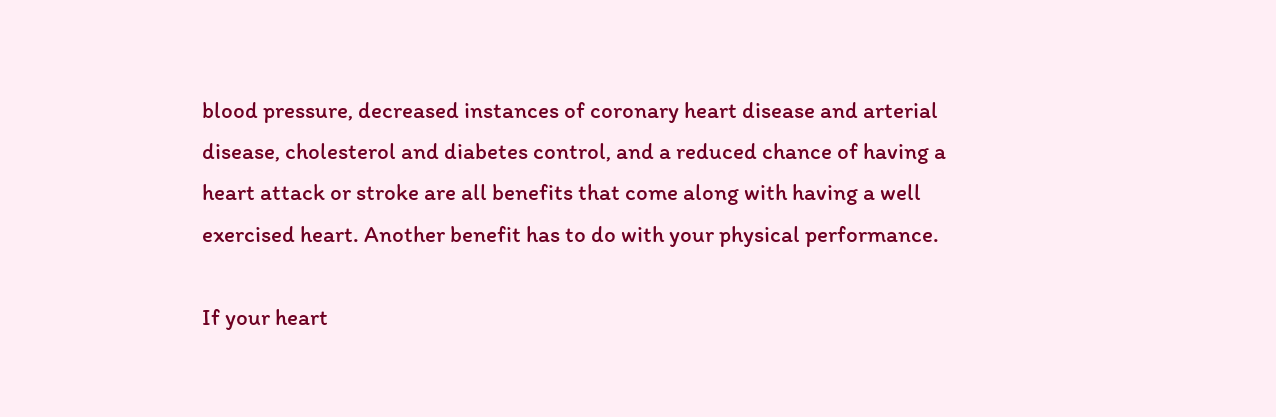blood pressure, decreased instances of coronary heart disease and arterial disease, cholesterol and diabetes control, and a reduced chance of having a heart attack or stroke are all benefits that come along with having a well exercised heart. Another benefit has to do with your physical performance.

If your heart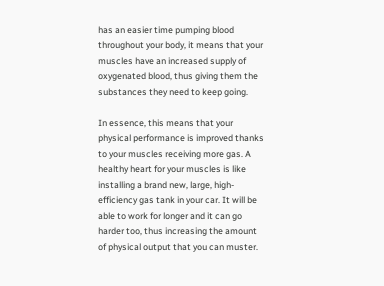has an easier time pumping blood throughout your body, it means that your muscles have an increased supply of oxygenated blood, thus giving them the substances they need to keep going.

In essence, this means that your physical performance is improved thanks to your muscles receiving more gas. A healthy heart for your muscles is like installing a brand new, large, high-efficiency gas tank in your car. It will be able to work for longer and it can go harder too, thus increasing the amount of physical output that you can muster.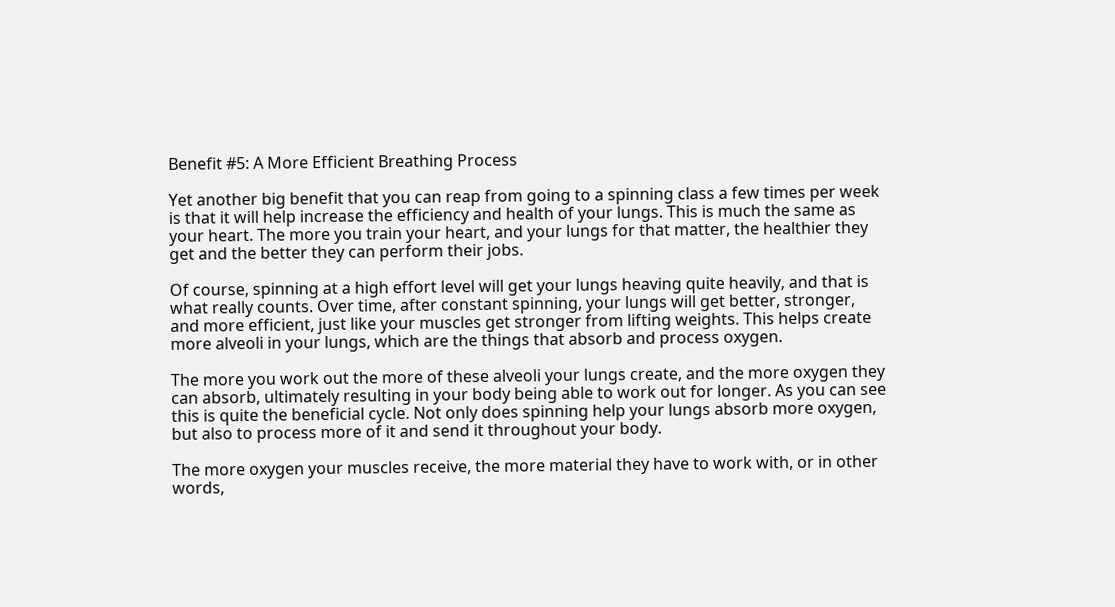Benefit #5: A More Efficient Breathing Process

Yet another big benefit that you can reap from going to a spinning class a few times per week is that it will help increase the efficiency and health of your lungs. This is much the same as your heart. The more you train your heart, and your lungs for that matter, the healthier they get and the better they can perform their jobs.

Of course, spinning at a high effort level will get your lungs heaving quite heavily, and that is what really counts. Over time, after constant spinning, your lungs will get better, stronger, and more efficient, just like your muscles get stronger from lifting weights. This helps create more alveoli in your lungs, which are the things that absorb and process oxygen.

The more you work out the more of these alveoli your lungs create, and the more oxygen they can absorb, ultimately resulting in your body being able to work out for longer. As you can see this is quite the beneficial cycle. Not only does spinning help your lungs absorb more oxygen, but also to process more of it and send it throughout your body.

The more oxygen your muscles receive, the more material they have to work with, or in other words,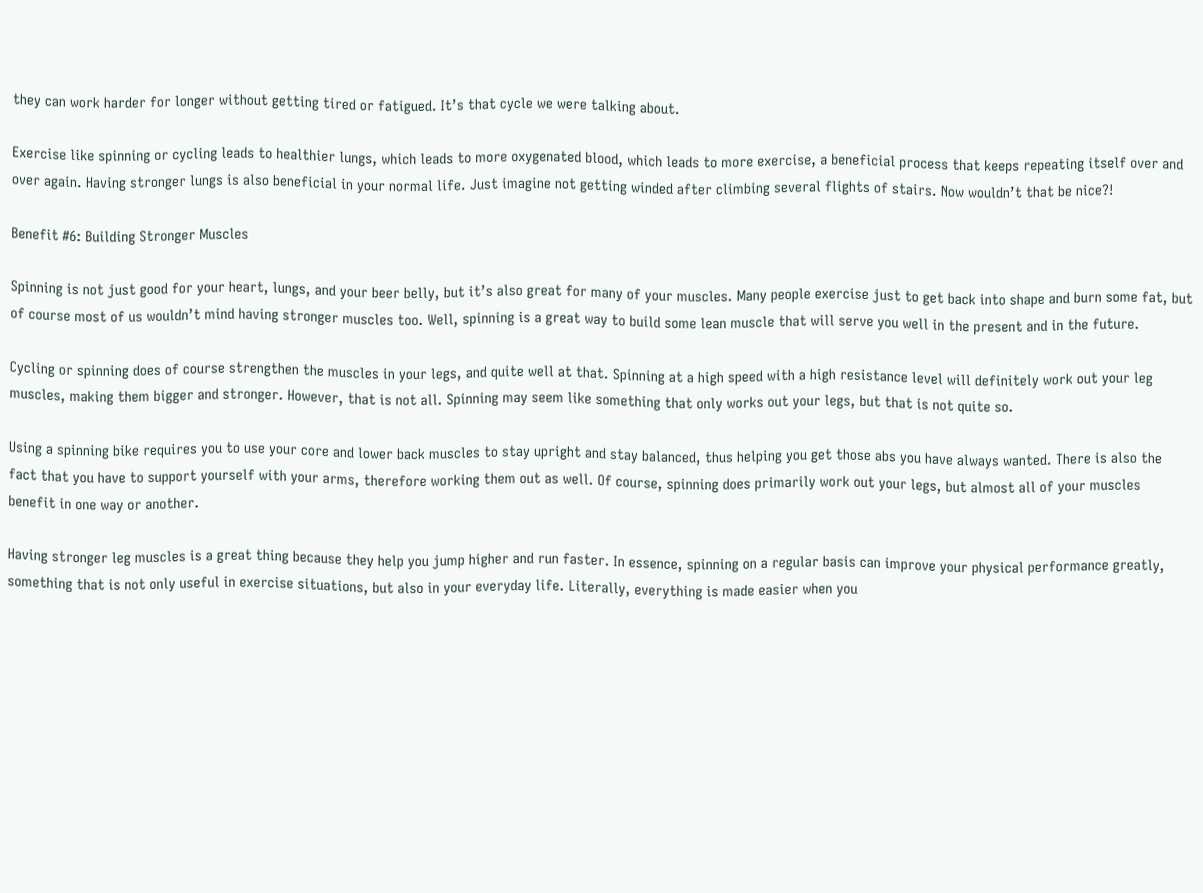they can work harder for longer without getting tired or fatigued. It’s that cycle we were talking about.

Exercise like spinning or cycling leads to healthier lungs, which leads to more oxygenated blood, which leads to more exercise, a beneficial process that keeps repeating itself over and over again. Having stronger lungs is also beneficial in your normal life. Just imagine not getting winded after climbing several flights of stairs. Now wouldn’t that be nice?!

Benefit #6: Building Stronger Muscles

Spinning is not just good for your heart, lungs, and your beer belly, but it’s also great for many of your muscles. Many people exercise just to get back into shape and burn some fat, but of course most of us wouldn’t mind having stronger muscles too. Well, spinning is a great way to build some lean muscle that will serve you well in the present and in the future.

Cycling or spinning does of course strengthen the muscles in your legs, and quite well at that. Spinning at a high speed with a high resistance level will definitely work out your leg muscles, making them bigger and stronger. However, that is not all. Spinning may seem like something that only works out your legs, but that is not quite so.

Using a spinning bike requires you to use your core and lower back muscles to stay upright and stay balanced, thus helping you get those abs you have always wanted. There is also the fact that you have to support yourself with your arms, therefore working them out as well. Of course, spinning does primarily work out your legs, but almost all of your muscles benefit in one way or another.

Having stronger leg muscles is a great thing because they help you jump higher and run faster. In essence, spinning on a regular basis can improve your physical performance greatly, something that is not only useful in exercise situations, but also in your everyday life. Literally, everything is made easier when you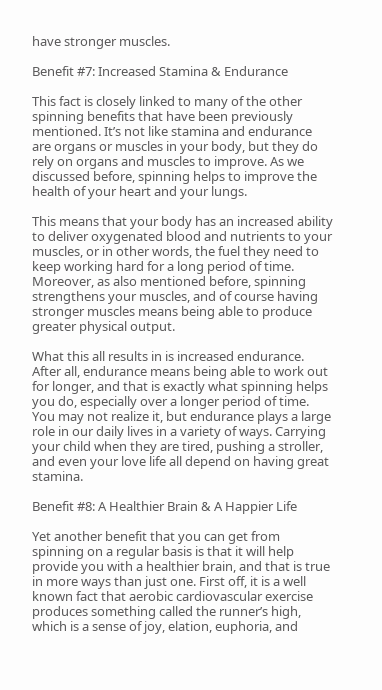have stronger muscles.

Benefit #7: Increased Stamina & Endurance

This fact is closely linked to many of the other spinning benefits that have been previously mentioned. It’s not like stamina and endurance are organs or muscles in your body, but they do rely on organs and muscles to improve. As we discussed before, spinning helps to improve the health of your heart and your lungs.

This means that your body has an increased ability to deliver oxygenated blood and nutrients to your muscles, or in other words, the fuel they need to keep working hard for a long period of time. Moreover, as also mentioned before, spinning strengthens your muscles, and of course having stronger muscles means being able to produce greater physical output.

What this all results in is increased endurance. After all, endurance means being able to work out for longer, and that is exactly what spinning helps you do, especially over a longer period of time. You may not realize it, but endurance plays a large role in our daily lives in a variety of ways. Carrying your child when they are tired, pushing a stroller, and even your love life all depend on having great stamina.

Benefit #8: A Healthier Brain & A Happier Life

Yet another benefit that you can get from spinning on a regular basis is that it will help provide you with a healthier brain, and that is true in more ways than just one. First off, it is a well known fact that aerobic cardiovascular exercise produces something called the runner’s high, which is a sense of joy, elation, euphoria, and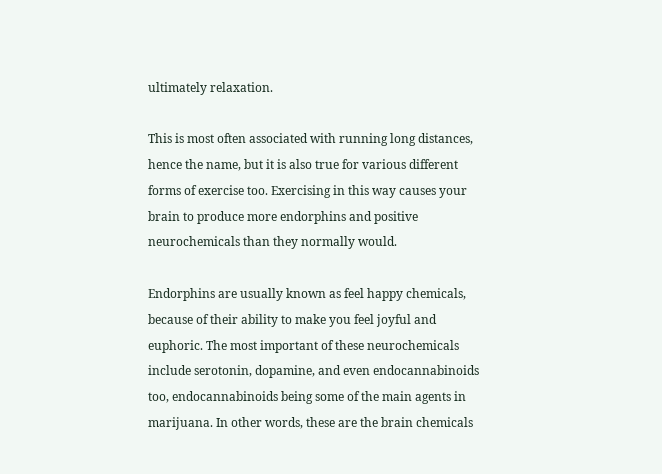ultimately relaxation.

This is most often associated with running long distances, hence the name, but it is also true for various different forms of exercise too. Exercising in this way causes your brain to produce more endorphins and positive neurochemicals than they normally would.

Endorphins are usually known as feel happy chemicals, because of their ability to make you feel joyful and euphoric. The most important of these neurochemicals include serotonin, dopamine, and even endocannabinoids too, endocannabinoids being some of the main agents in marijuana. In other words, these are the brain chemicals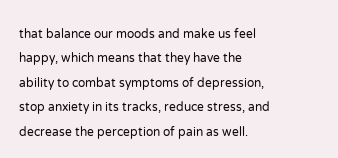that balance our moods and make us feel happy, which means that they have the ability to combat symptoms of depression, stop anxiety in its tracks, reduce stress, and decrease the perception of pain as well.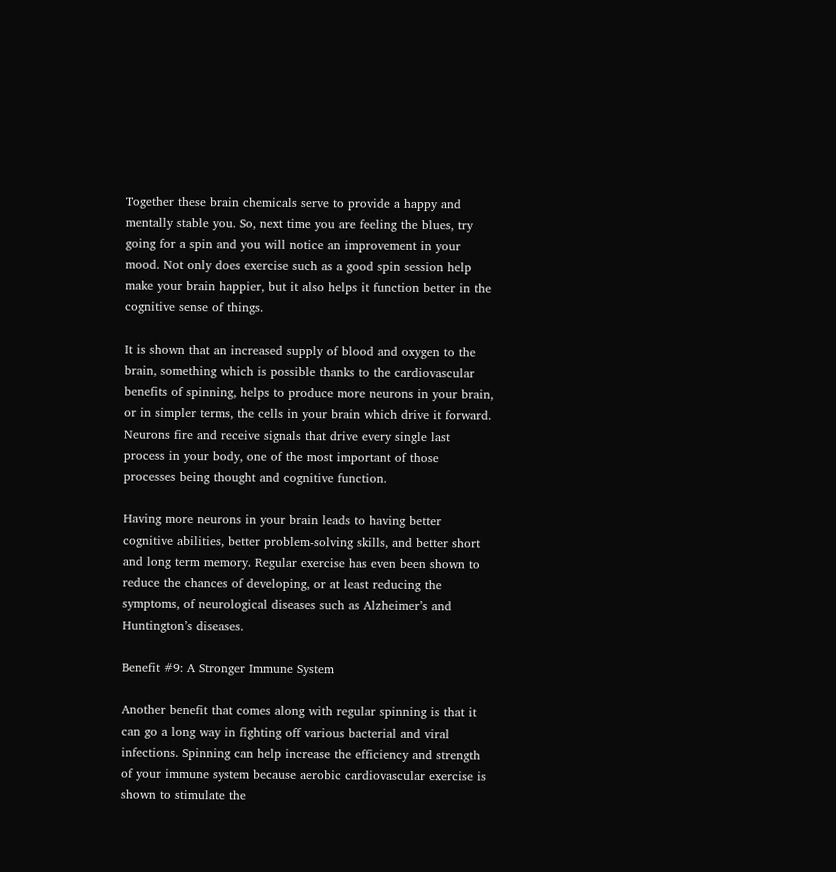Together these brain chemicals serve to provide a happy and mentally stable you. So, next time you are feeling the blues, try going for a spin and you will notice an improvement in your mood. Not only does exercise such as a good spin session help make your brain happier, but it also helps it function better in the cognitive sense of things.

It is shown that an increased supply of blood and oxygen to the brain, something which is possible thanks to the cardiovascular benefits of spinning, helps to produce more neurons in your brain, or in simpler terms, the cells in your brain which drive it forward. Neurons fire and receive signals that drive every single last process in your body, one of the most important of those processes being thought and cognitive function.

Having more neurons in your brain leads to having better cognitive abilities, better problem-solving skills, and better short and long term memory. Regular exercise has even been shown to reduce the chances of developing, or at least reducing the symptoms, of neurological diseases such as Alzheimer’s and Huntington’s diseases.

Benefit #9: A Stronger Immune System

Another benefit that comes along with regular spinning is that it can go a long way in fighting off various bacterial and viral infections. Spinning can help increase the efficiency and strength of your immune system because aerobic cardiovascular exercise is shown to stimulate the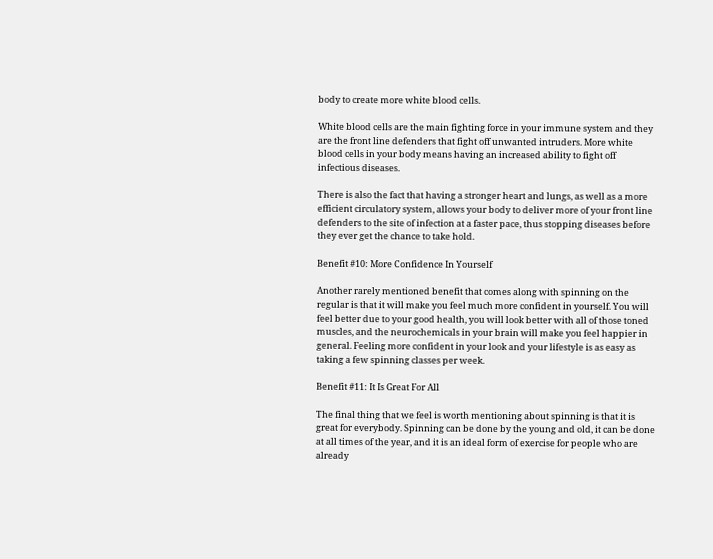body to create more white blood cells.

White blood cells are the main fighting force in your immune system and they are the front line defenders that fight off unwanted intruders. More white blood cells in your body means having an increased ability to fight off infectious diseases.

There is also the fact that having a stronger heart and lungs, as well as a more efficient circulatory system, allows your body to deliver more of your front line defenders to the site of infection at a faster pace, thus stopping diseases before they ever get the chance to take hold.

Benefit #10: More Confidence In Yourself

Another rarely mentioned benefit that comes along with spinning on the regular is that it will make you feel much more confident in yourself. You will feel better due to your good health, you will look better with all of those toned muscles, and the neurochemicals in your brain will make you feel happier in general. Feeling more confident in your look and your lifestyle is as easy as taking a few spinning classes per week.

Benefit #11: It Is Great For All

The final thing that we feel is worth mentioning about spinning is that it is great for everybody. Spinning can be done by the young and old, it can be done at all times of the year, and it is an ideal form of exercise for people who are already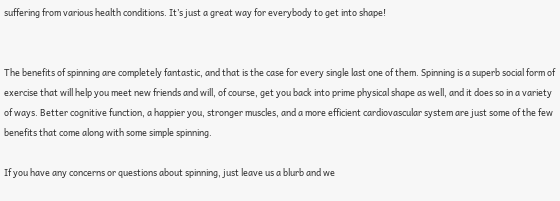suffering from various health conditions. It’s just a great way for everybody to get into shape!


The benefits of spinning are completely fantastic, and that is the case for every single last one of them. Spinning is a superb social form of exercise that will help you meet new friends and will, of course, get you back into prime physical shape as well, and it does so in a variety of ways. Better cognitive function, a happier you, stronger muscles, and a more efficient cardiovascular system are just some of the few benefits that come along with some simple spinning.

If you have any concerns or questions about spinning, just leave us a blurb and we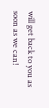will get back to you as soon as we can!